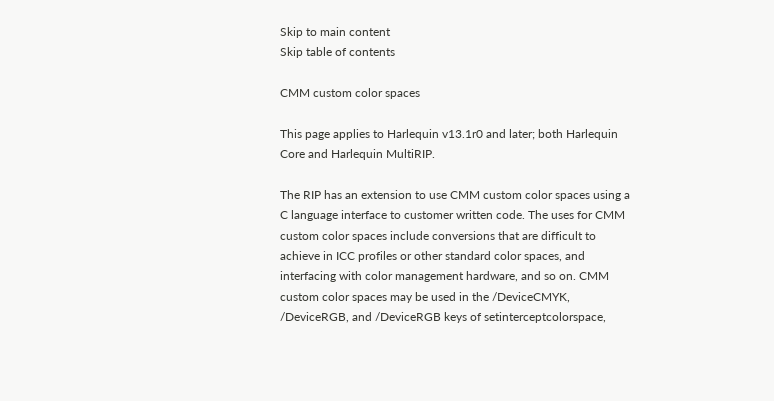Skip to main content
Skip table of contents

CMM custom color spaces

This page applies to Harlequin v13.1r0 and later; both Harlequin Core and Harlequin MultiRIP.

The RIP has an extension to use CMM custom color spaces using a C language interface to customer written code. The uses for CMM custom color spaces include conversions that are difficult to achieve in ICC profiles or other standard color spaces, and interfacing with color management hardware, and so on. CMM custom color spaces may be used in the /DeviceCMYK, /DeviceRGB, and /DeviceRGB keys of setinterceptcolorspace,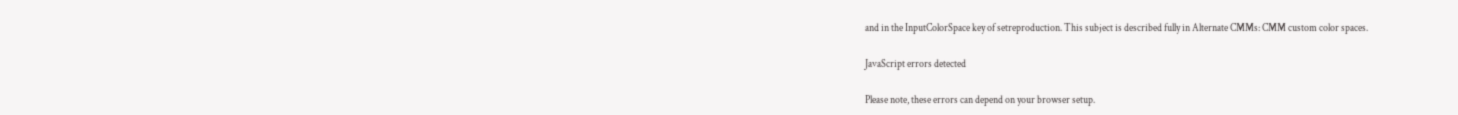and in the InputColorSpace key of setreproduction. This subject is described fully in Alternate CMMs: CMM custom color spaces.

JavaScript errors detected

Please note, these errors can depend on your browser setup.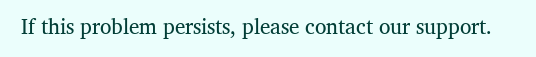If this problem persists, please contact our support.